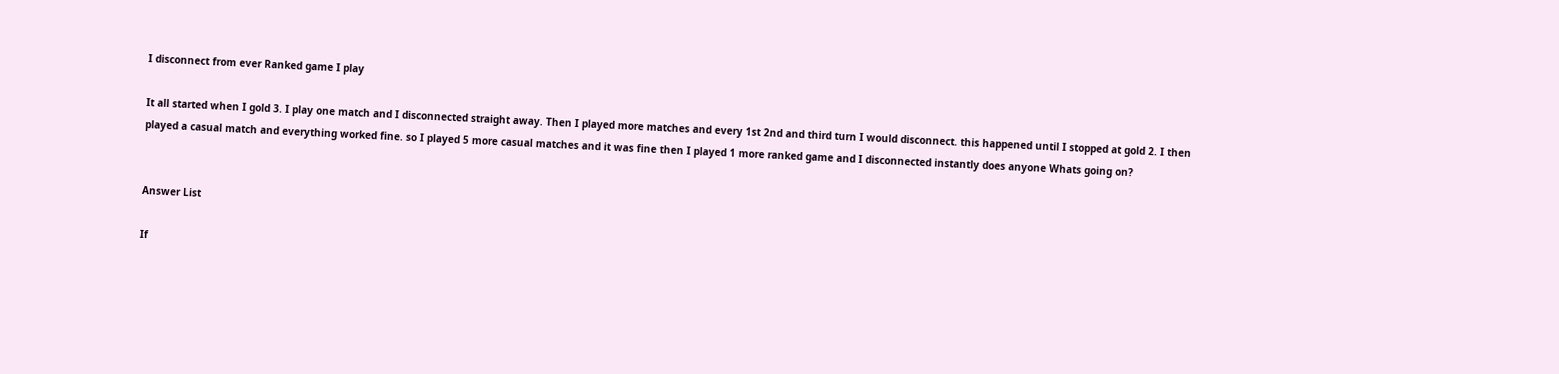I disconnect from ever Ranked game I play

It all started when I gold 3. I play one match and I disconnected straight away. Then I played more matches and every 1st 2nd and third turn I would disconnect. this happened until I stopped at gold 2. I then played a casual match and everything worked fine. so I played 5 more casual matches and it was fine then I played 1 more ranked game and I disconnected instantly does anyone Whats going on?


Answer List

If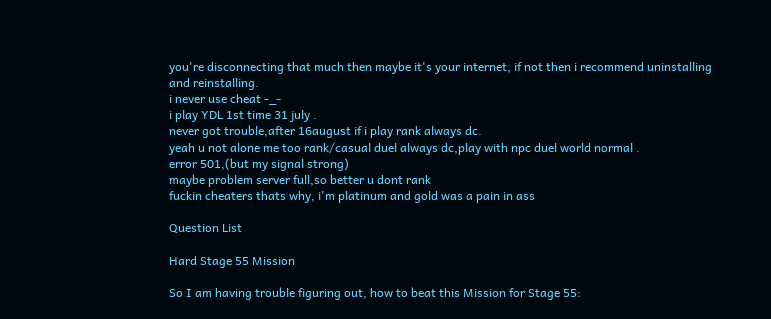you're disconnecting that much then maybe it's your internet, if not then i recommend uninstalling and reinstalling.
i never use cheat -_-
i play YDL 1st time 31 july .
never got trouble,after 16august if i play rank always dc.
yeah u not alone me too rank/casual duel always dc,play with npc duel world normal .
error 501,(but my signal strong)
maybe problem server full,so better u dont rank
fuckin cheaters thats why, i'm platinum and gold was a pain in ass

Question List

Hard Stage 55 Mission

So I am having trouble figuring out, how to beat this Mission for Stage 55: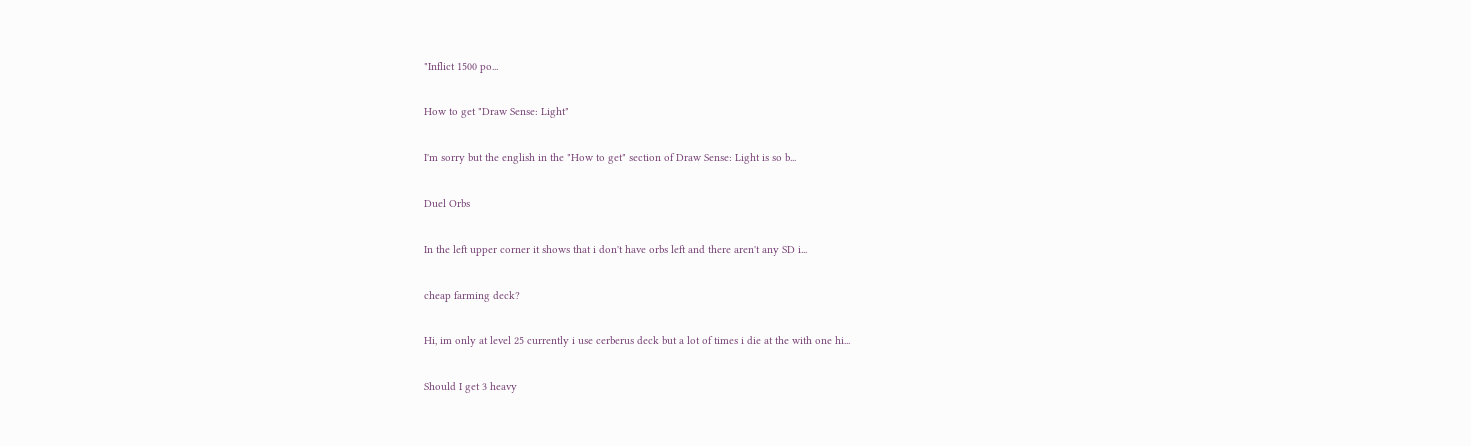"Inflict 1500 po...

How to get "Draw Sense: Light"

I'm sorry but the english in the "How to get" section of Draw Sense: Light is so b...

Duel Orbs

In the left upper corner it shows that i don't have orbs left and there aren't any SD i...

cheap farming deck?

Hi, im only at level 25 currently i use cerberus deck but a lot of times i die at the with one hi...

Should I get 3 heavy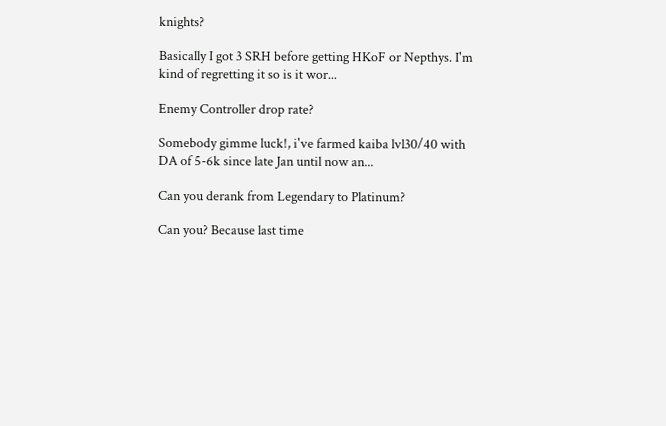knights?

Basically I got 3 SRH before getting HKoF or Nepthys. I'm kind of regretting it so is it wor...

Enemy Controller drop rate?

Somebody gimme luck!, i've farmed kaiba lvl30/40 with DA of 5-6k since late Jan until now an...

Can you derank from Legendary to Platinum?

Can you? Because last time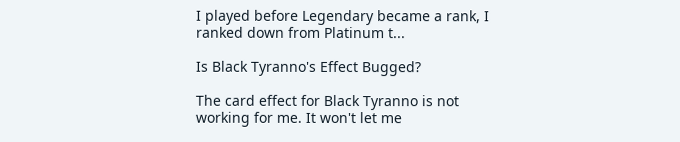I played before Legendary became a rank, I ranked down from Platinum t...

Is Black Tyranno's Effect Bugged?

The card effect for Black Tyranno is not working for me. It won't let me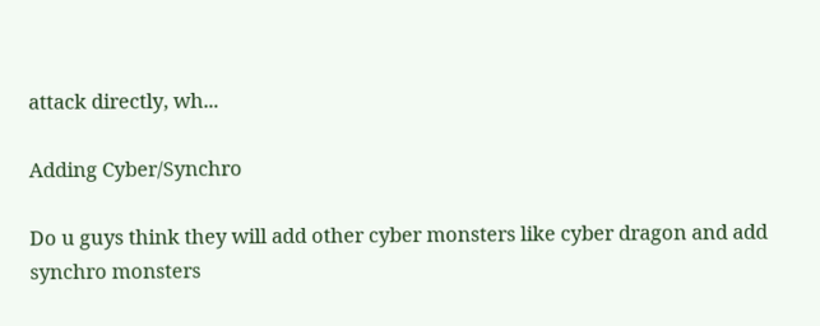attack directly, wh...

Adding Cyber/Synchro

Do u guys think they will add other cyber monsters like cyber dragon and add synchro monsters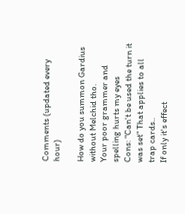Comments (updated every hour)

How do you summon Gardius without Melchid tho.
Your poor grammer and spelling hurts my eyes
Cons: "Can't be used the turn it was set" That applies to all trap cards..
If only it's effect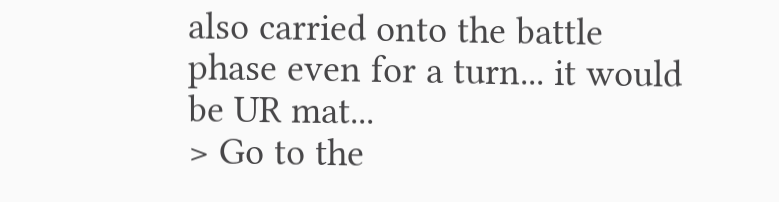also carried onto the battle phase even for a turn... it would be UR mat...
> Go to the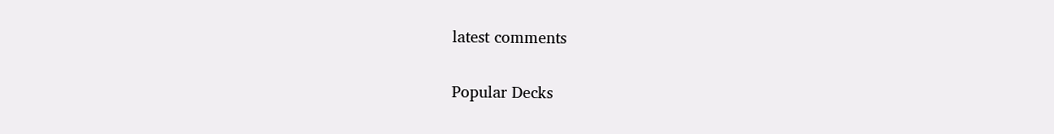latest comments

Popular Decks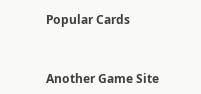Popular Cards


Another Game Site